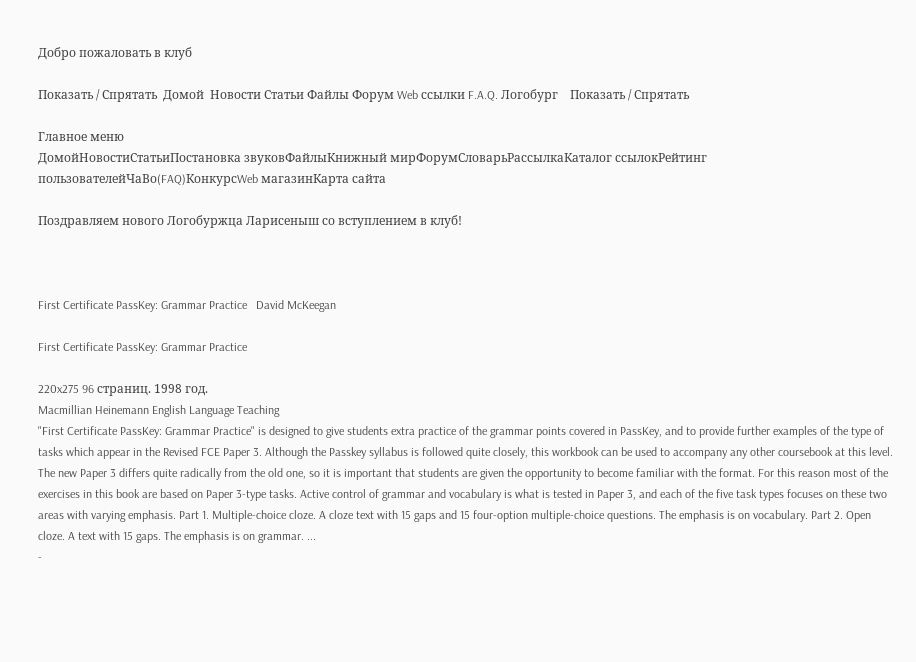Добро пожаловать в клуб

Показать / Спрятать  Домой  Новости Статьи Файлы Форум Web ссылки F.A.Q. Логобург    Показать / Спрятать

Главное меню
ДомойНовостиСтатьиПостановка звуковФайлыКнижный мирФорумСловарьРассылкаКаталог ссылокРейтинг пользователейЧаВо(FAQ)КонкурсWeb магазинКарта сайта

Поздравляем нового Логобуржца Ларисеныш со вступлением в клуб!



First Certificate PassKey: Grammar Practice   David McKeegan

First Certificate PassKey: Grammar Practice

220x275 96 страниц. 1998 год.
Macmillian Heinemann English Language Teaching
"First Certificate PassKey: Grammar Practice" is designed to give students extra practice of the grammar points covered in PassKey, and to provide further examples of the type of tasks which appear in the Revised FCE Paper 3. Although the Passkey syllabus is followed quite closely, this workbook can be used to accompany any other coursebook at this level. The new Paper 3 differs quite radically from the old one, so it is important that students are given the opportunity to become familiar with the format. For this reason most of the exercises in this book are based on Paper 3-type tasks. Active control of grammar and vocabulary is what is tested in Paper 3, and each of the five task types focuses on these two areas with varying emphasis. Part 1. Multiple-choice cloze. A cloze text with 15 gaps and 15 four-option multiple-choice questions. The emphasis is on vocabulary. Part 2. Open cloze. A text with 15 gaps. The emphasis is on grammar. ...
-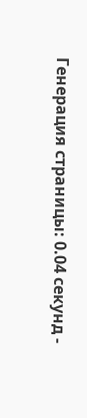Генерация страницы: 0.04 секунд -